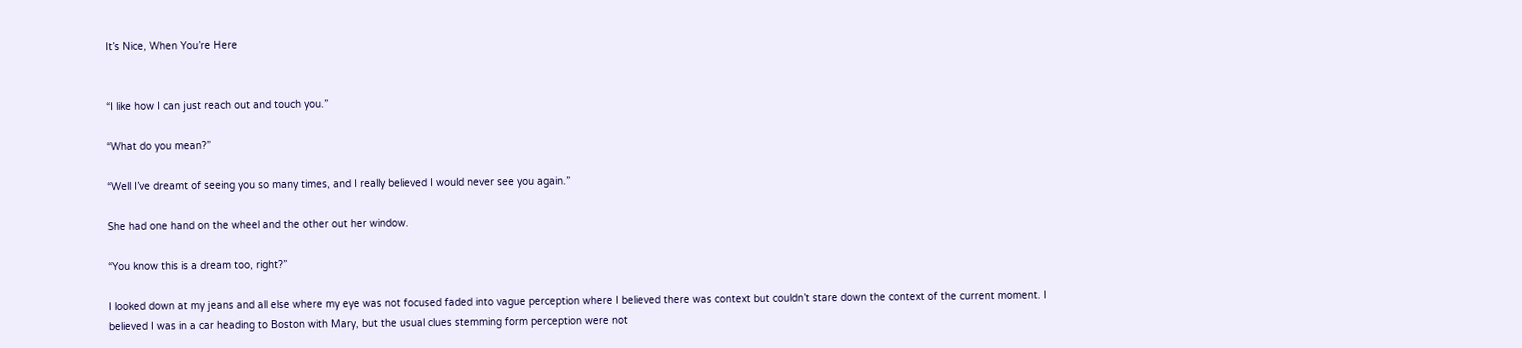It’s Nice, When You’re Here


“I like how I can just reach out and touch you.”

“What do you mean?”

“Well I’ve dreamt of seeing you so many times, and I really believed I would never see you again.”

She had one hand on the wheel and the other out her window.

“You know this is a dream too, right?”

I looked down at my jeans and all else where my eye was not focused faded into vague perception where I believed there was context but couldn’t stare down the context of the current moment. I believed I was in a car heading to Boston with Mary, but the usual clues stemming form perception were not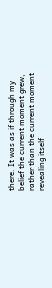there. It was as if through my belief the current moment grew, rather than the current moment revealing itself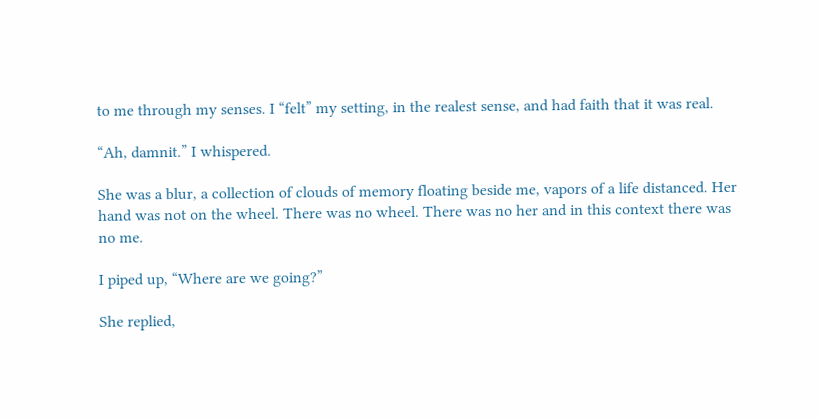to me through my senses. I “felt” my setting, in the realest sense, and had faith that it was real.

“Ah, damnit.” I whispered.

She was a blur, a collection of clouds of memory floating beside me, vapors of a life distanced. Her hand was not on the wheel. There was no wheel. There was no her and in this context there was no me.

I piped up, “Where are we going?”

She replied,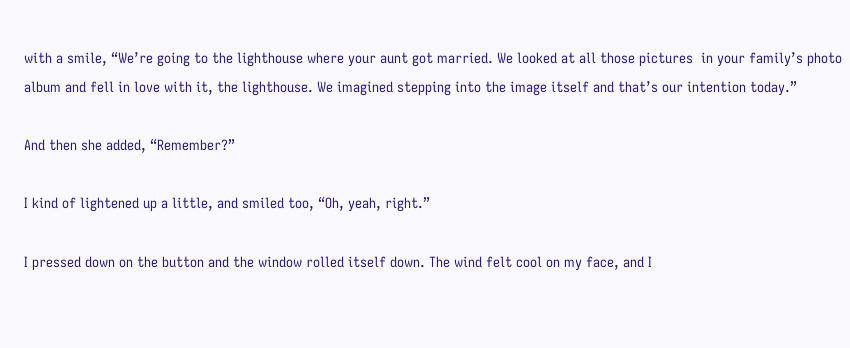with a smile, “We’re going to the lighthouse where your aunt got married. We looked at all those pictures  in your family’s photo album and fell in love with it, the lighthouse. We imagined stepping into the image itself and that’s our intention today.”

And then she added, “Remember?”

I kind of lightened up a little, and smiled too, “Oh, yeah, right.”

I pressed down on the button and the window rolled itself down. The wind felt cool on my face, and I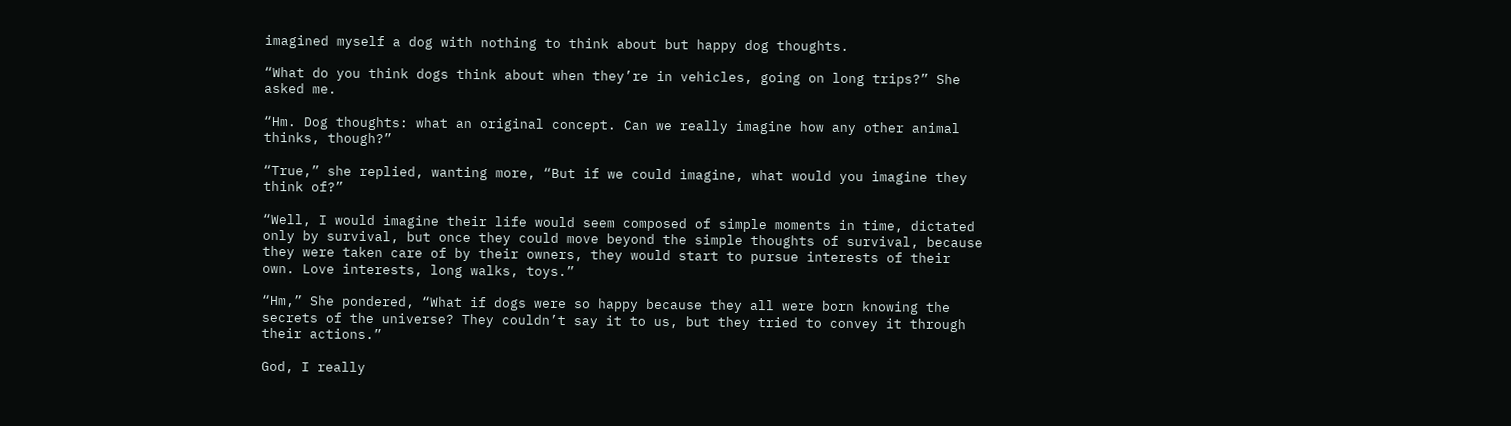imagined myself a dog with nothing to think about but happy dog thoughts.

“What do you think dogs think about when they’re in vehicles, going on long trips?” She asked me.

“Hm. Dog thoughts: what an original concept. Can we really imagine how any other animal thinks, though?”

“True,” she replied, wanting more, “But if we could imagine, what would you imagine they think of?”

“Well, I would imagine their life would seem composed of simple moments in time, dictated only by survival, but once they could move beyond the simple thoughts of survival, because they were taken care of by their owners, they would start to pursue interests of their own. Love interests, long walks, toys.”

“Hm,” She pondered, “What if dogs were so happy because they all were born knowing the secrets of the universe? They couldn’t say it to us, but they tried to convey it through their actions.”

God, I really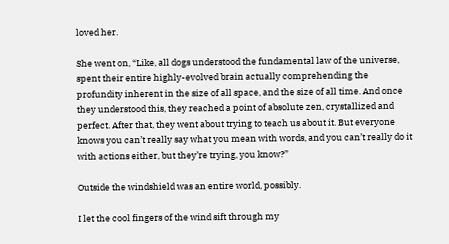loved her.

She went on, “Like, all dogs understood the fundamental law of the universe, spent their entire highly-evolved brain actually comprehending the profundity inherent in the size of all space, and the size of all time. And once they understood this, they reached a point of absolute zen, crystallized and perfect. After that, they went about trying to teach us about it. But everyone knows you can’t really say what you mean with words, and you can’t really do it with actions either, but they’re trying, you know?”

Outside the windshield was an entire world, possibly.

I let the cool fingers of the wind sift through my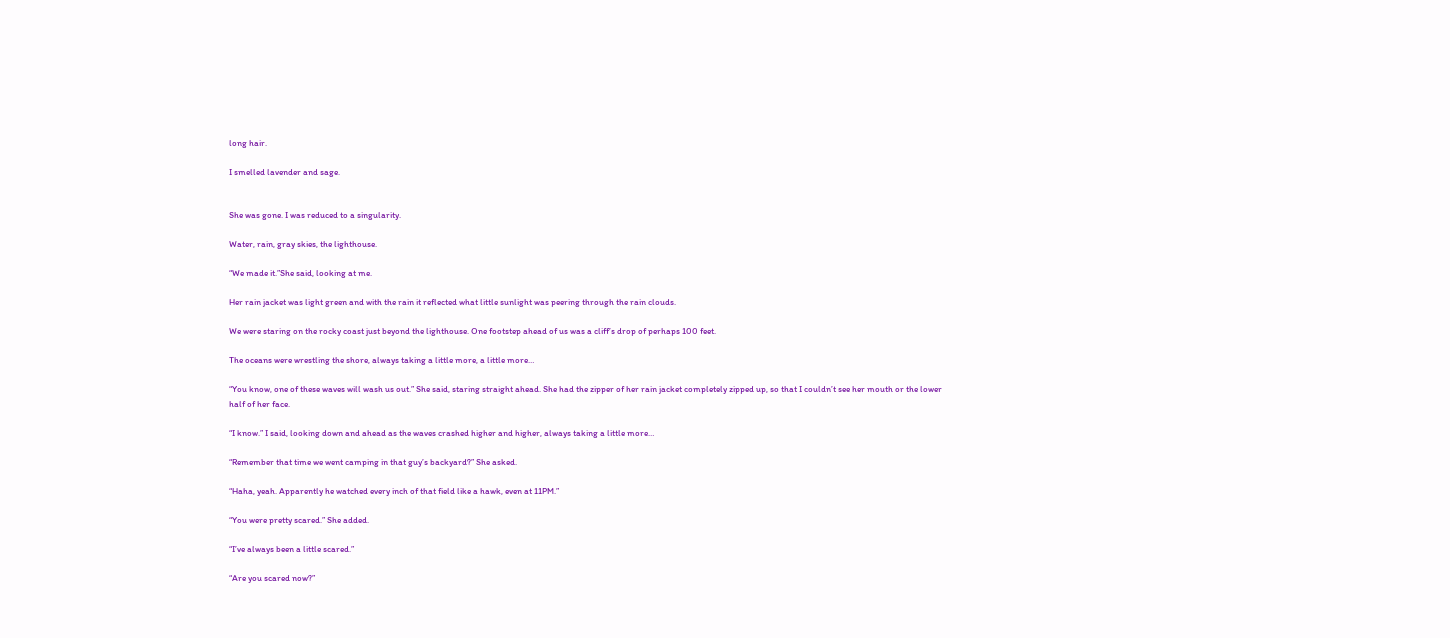long hair.

I smelled lavender and sage.


She was gone. I was reduced to a singularity.

Water, rain, gray skies, the lighthouse.

“We made it.”She said, looking at me.

Her rain jacket was light green and with the rain it reflected what little sunlight was peering through the rain clouds.

We were staring on the rocky coast just beyond the lighthouse. One footstep ahead of us was a cliff’s drop of perhaps 100 feet.

The oceans were wrestling the shore, always taking a little more, a little more…

“You know, one of these waves will wash us out.” She said, staring straight ahead. She had the zipper of her rain jacket completely zipped up, so that I couldn’t see her mouth or the lower half of her face.

“I know.” I said, looking down and ahead as the waves crashed higher and higher, always taking a little more…

“Remember that time we went camping in that guy’s backyard?” She asked.

“Haha, yeah. Apparently he watched every inch of that field like a hawk, even at 11PM.”

“You were pretty scared.” She added.

“I’ve always been a little scared.”

“Are you scared now?”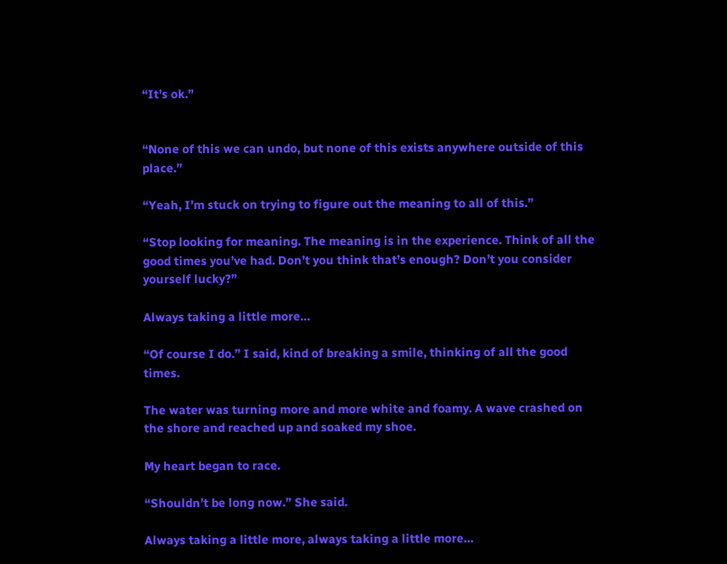“It’s ok.”


“None of this we can undo, but none of this exists anywhere outside of this place.”

“Yeah, I’m stuck on trying to figure out the meaning to all of this.”

“Stop looking for meaning. The meaning is in the experience. Think of all the good times you’ve had. Don’t you think that’s enough? Don’t you consider yourself lucky?”

Always taking a little more…

“Of course I do.” I said, kind of breaking a smile, thinking of all the good times.

The water was turning more and more white and foamy. A wave crashed on the shore and reached up and soaked my shoe.

My heart began to race.

“Shouldn’t be long now.” She said.

Always taking a little more, always taking a little more…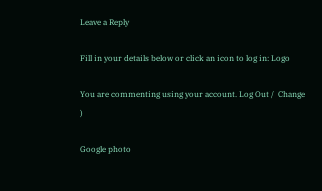Leave a Reply

Fill in your details below or click an icon to log in: Logo

You are commenting using your account. Log Out /  Change )

Google photo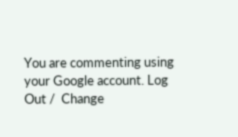You are commenting using your Google account. Log Out /  Change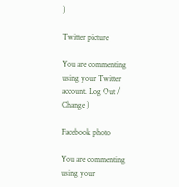)

Twitter picture

You are commenting using your Twitter account. Log Out /  Change )

Facebook photo

You are commenting using your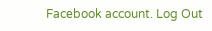Facebook account. Log Out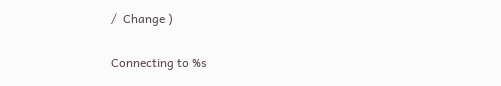/  Change )

Connecting to %s